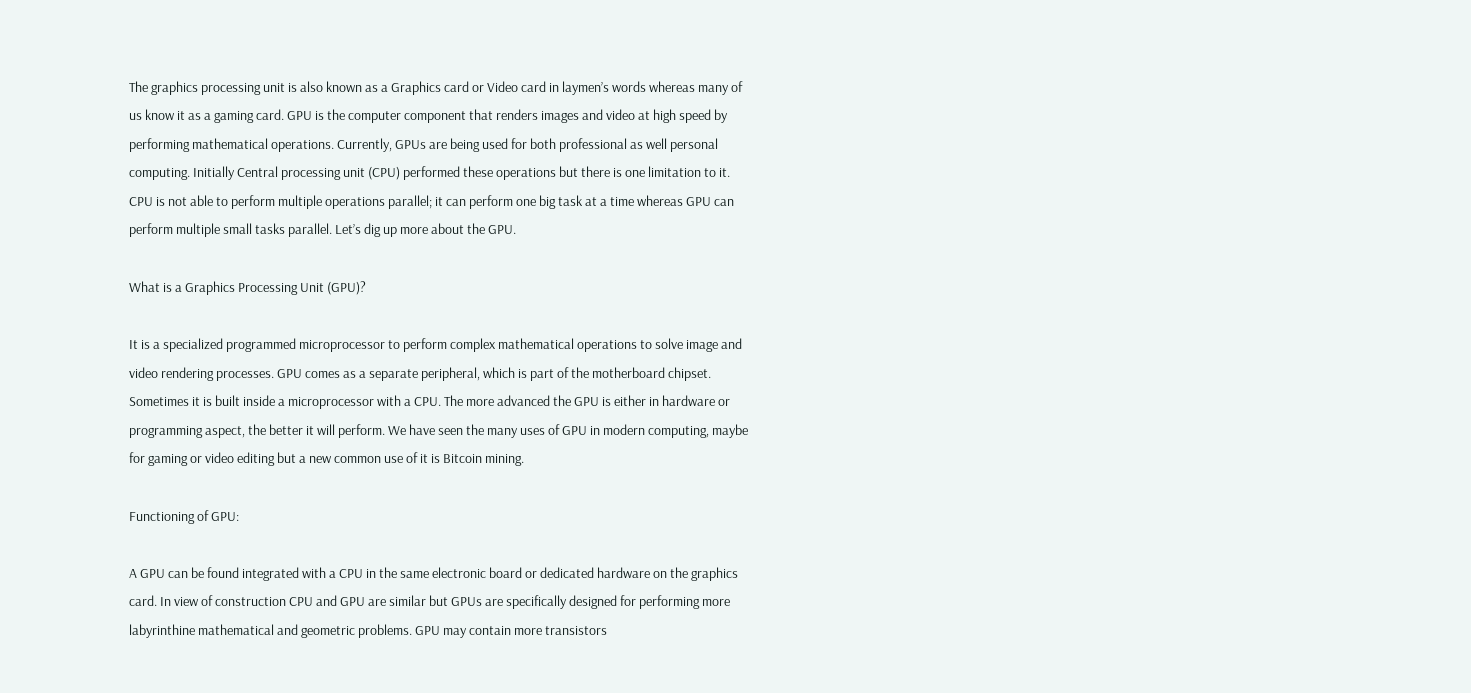The graphics processing unit is also known as a Graphics card or Video card in laymen’s words whereas many of us know it as a gaming card. GPU is the computer component that renders images and video at high speed by performing mathematical operations. Currently, GPUs are being used for both professional as well personal computing. Initially Central processing unit (CPU) performed these operations but there is one limitation to it. CPU is not able to perform multiple operations parallel; it can perform one big task at a time whereas GPU can perform multiple small tasks parallel. Let’s dig up more about the GPU.

What is a Graphics Processing Unit (GPU)?

It is a specialized programmed microprocessor to perform complex mathematical operations to solve image and video rendering processes. GPU comes as a separate peripheral, which is part of the motherboard chipset. Sometimes it is built inside a microprocessor with a CPU. The more advanced the GPU is either in hardware or programming aspect, the better it will perform. We have seen the many uses of GPU in modern computing, maybe for gaming or video editing but a new common use of it is Bitcoin mining.

Functioning of GPU:

A GPU can be found integrated with a CPU in the same electronic board or dedicated hardware on the graphics card. In view of construction CPU and GPU are similar but GPUs are specifically designed for performing more labyrinthine mathematical and geometric problems. GPU may contain more transistors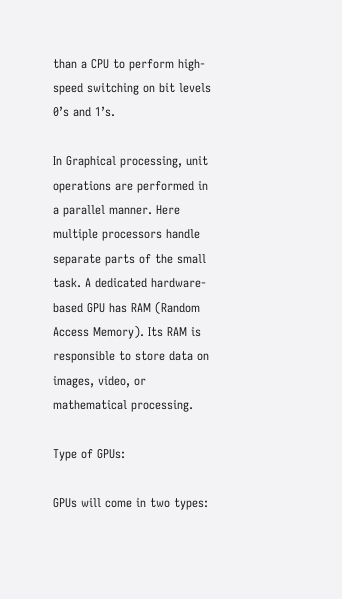than a CPU to perform high-speed switching on bit levels 0’s and 1’s.

In Graphical processing, unit operations are performed in a parallel manner. Here multiple processors handle separate parts of the small task. A dedicated hardware-based GPU has RAM (Random Access Memory). Its RAM is responsible to store data on images, video, or mathematical processing.

Type of GPUs:

GPUs will come in two types: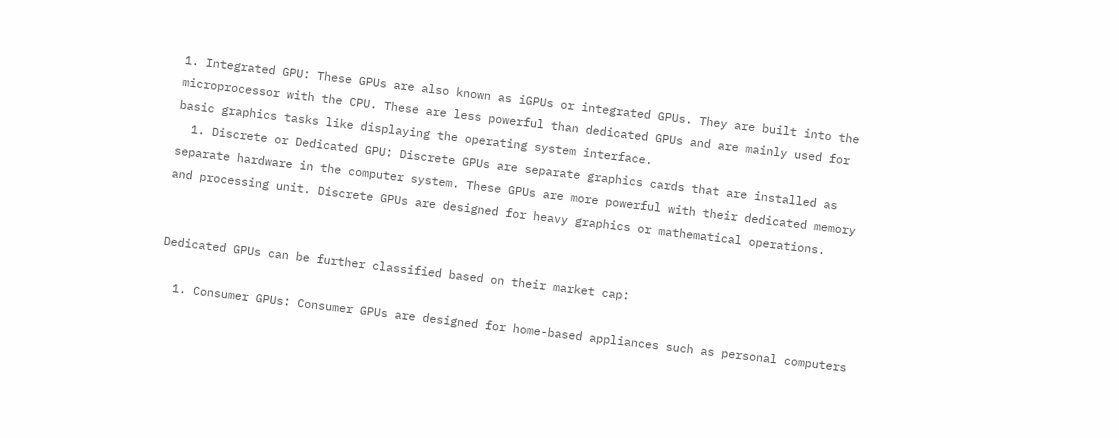1. Integrated GPU: These GPUs are also known as iGPUs or integrated GPUs. They are built into the microprocessor with the CPU. These are less powerful than dedicated GPUs and are mainly used for basic graphics tasks like displaying the operating system interface.
  1. Discrete or Dedicated GPU: Discrete GPUs are separate graphics cards that are installed as separate hardware in the computer system. These GPUs are more powerful with their dedicated memory and processing unit. Discrete GPUs are designed for heavy graphics or mathematical operations.


Dedicated GPUs can be further classified based on their market cap:

  1. Consumer GPUs: Consumer GPUs are designed for home-based appliances such as personal computers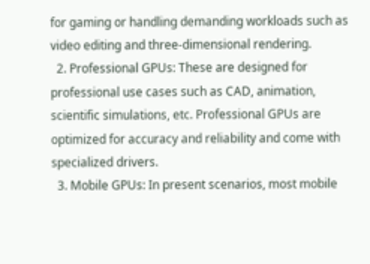for gaming or handling demanding workloads such as video editing and three-dimensional rendering.
  2. Professional GPUs: These are designed for professional use cases such as CAD, animation, scientific simulations, etc. Professional GPUs are optimized for accuracy and reliability and come with specialized drivers.
  3. Mobile GPUs: In present scenarios, most mobile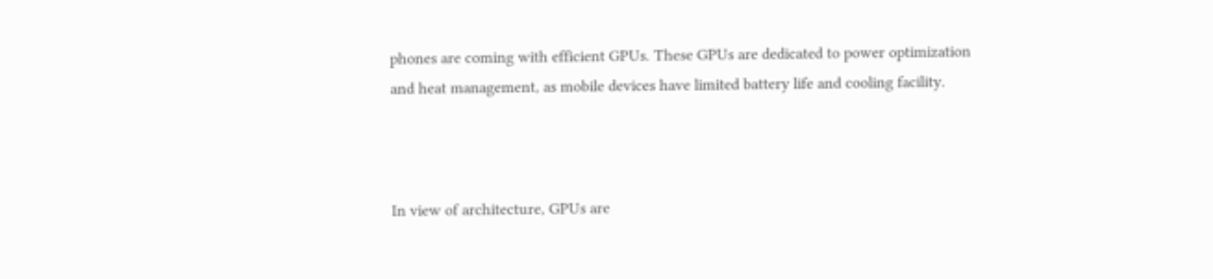phones are coming with efficient GPUs. These GPUs are dedicated to power optimization and heat management, as mobile devices have limited battery life and cooling facility.



In view of architecture, GPUs are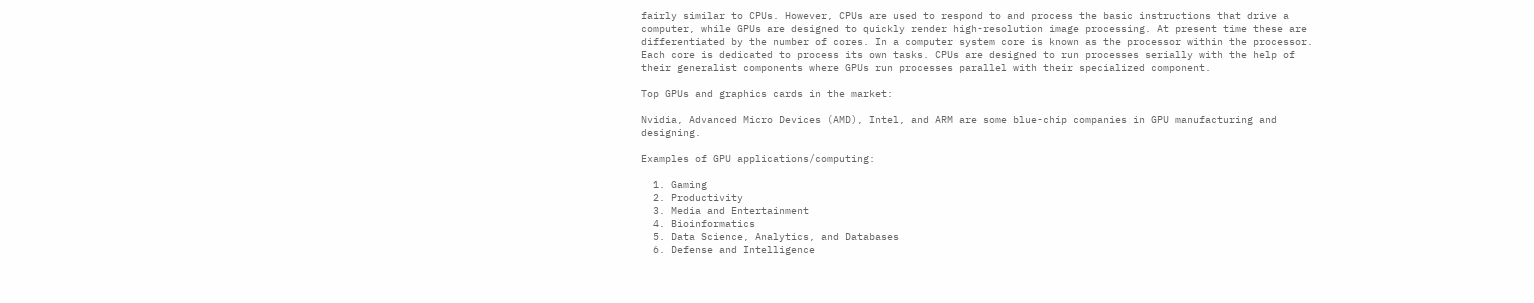fairly similar to CPUs. However, CPUs are used to respond to and process the basic instructions that drive a computer, while GPUs are designed to quickly render high-resolution image processing. At present time these are differentiated by the number of cores. In a computer system core is known as the processor within the processor. Each core is dedicated to process its own tasks. CPUs are designed to run processes serially with the help of their generalist components where GPUs run processes parallel with their specialized component.

Top GPUs and graphics cards in the market:

Nvidia, Advanced Micro Devices (AMD), Intel, and ARM are some blue-chip companies in GPU manufacturing and designing.

Examples of GPU applications/computing:

  1. Gaming
  2. Productivity
  3. Media and Entertainment
  4. Bioinformatics
  5. Data Science, Analytics, and Databases
  6. Defense and Intelligence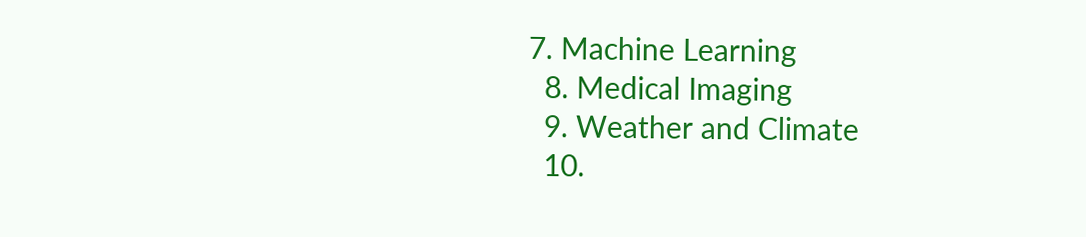7. Machine Learning
  8. Medical Imaging
  9. Weather and Climate
  10.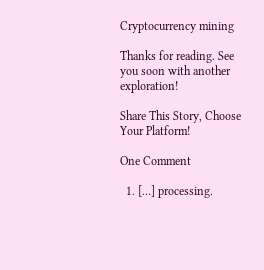Cryptocurrency mining

Thanks for reading. See you soon with another exploration!

Share This Story, Choose Your Platform!

One Comment

  1. […] processing.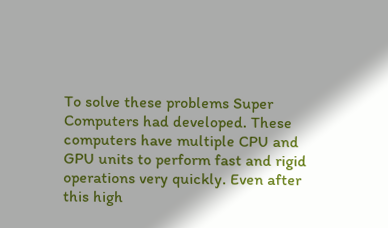To solve these problems Super Computers had developed. These computers have multiple CPU and GPU units to perform fast and rigid operations very quickly. Even after this high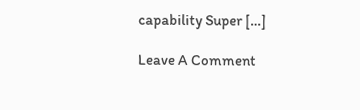capability Super […]

Leave A Comment